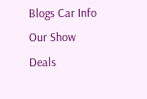Blogs Car Info Our Show Deals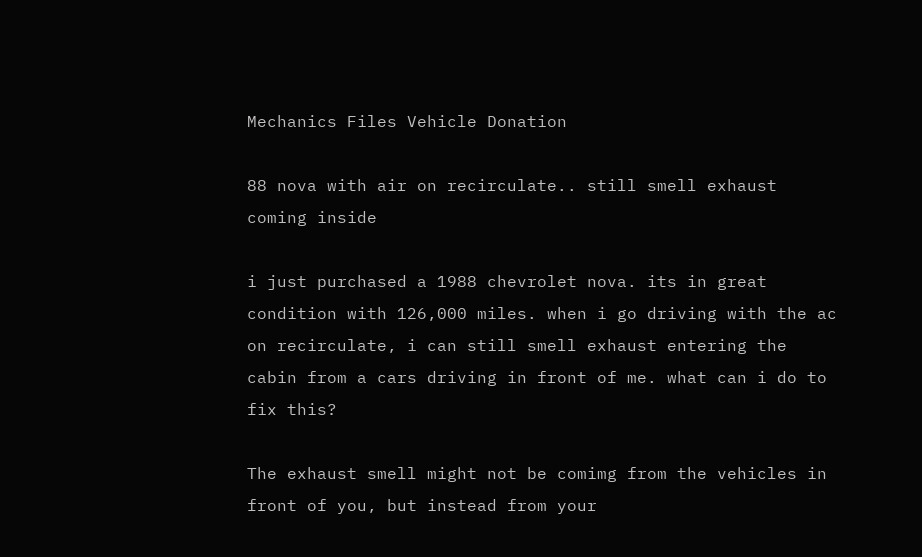Mechanics Files Vehicle Donation

88 nova with air on recirculate.. still smell exhaust coming inside

i just purchased a 1988 chevrolet nova. its in great condition with 126,000 miles. when i go driving with the ac on recirculate, i can still smell exhaust entering the cabin from a cars driving in front of me. what can i do to fix this?

The exhaust smell might not be comimg from the vehicles in front of you, but instead from your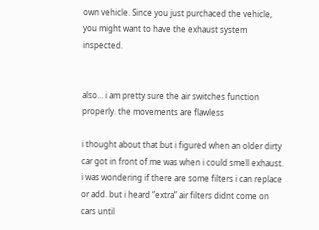own vehicle. Since you just purchaced the vehicle, you might want to have the exhaust system inspected.


also… i am pretty sure the air switches function properly. the movements are flawless

i thought about that but i figured when an older dirty car got in front of me was when i could smell exhaust. i was wondering if there are some filters i can replace or add. but i heard “extra” air filters didnt come on cars until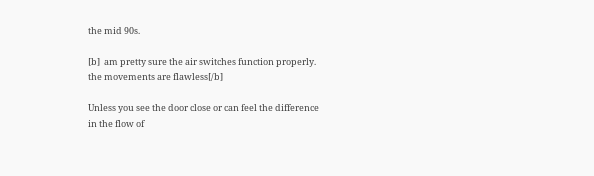the mid 90s.

[b]  am pretty sure the air switches function properly. the movements are flawless[/b]

Unless you see the door close or can feel the difference in the flow of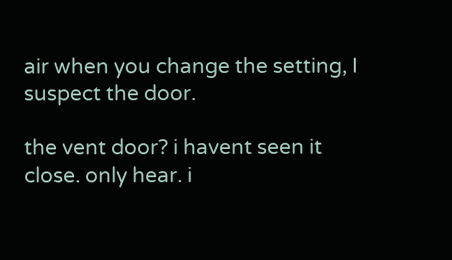air when you change the setting, I suspect the door.

the vent door? i havent seen it close. only hear. i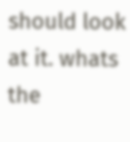should look at it. whats the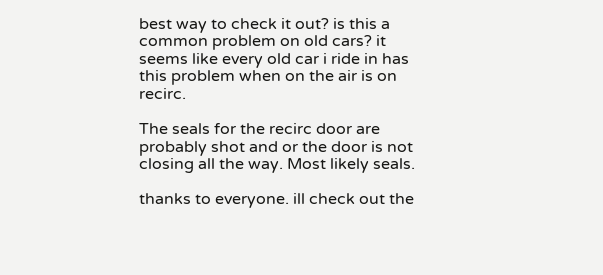best way to check it out? is this a common problem on old cars? it seems like every old car i ride in has this problem when on the air is on recirc.

The seals for the recirc door are probably shot and or the door is not closing all the way. Most likely seals.

thanks to everyone. ill check out the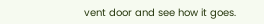vent door and see how it goes.